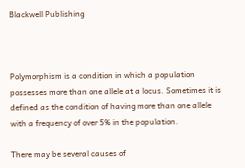Blackwell Publishing



Polymorphism is a condition in which a population possesses more than one allele at a locus. Sometimes it is defined as the condition of having more than one allele with a frequency of over 5% in the population.

There may be several causes of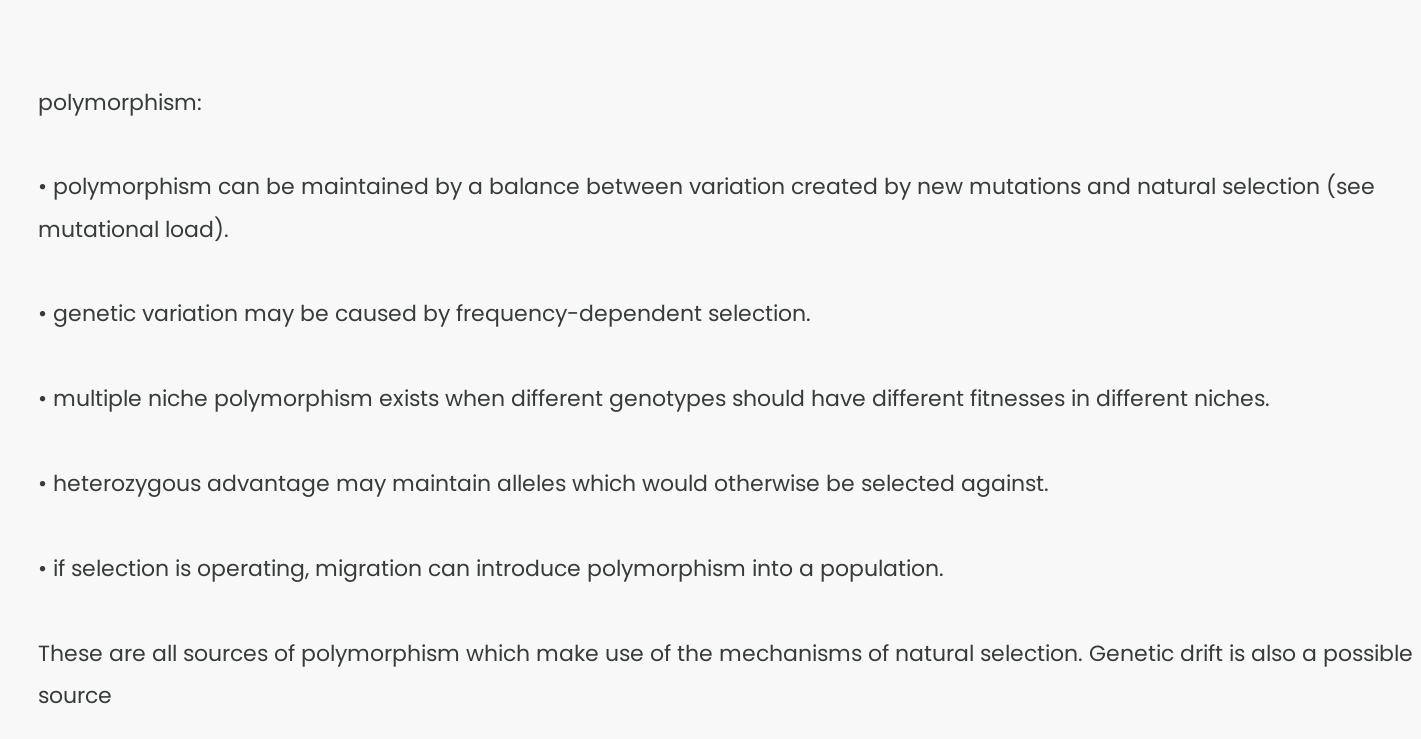polymorphism:

• polymorphism can be maintained by a balance between variation created by new mutations and natural selection (see mutational load).

• genetic variation may be caused by frequency-dependent selection.

• multiple niche polymorphism exists when different genotypes should have different fitnesses in different niches.

• heterozygous advantage may maintain alleles which would otherwise be selected against.

• if selection is operating, migration can introduce polymorphism into a population.

These are all sources of polymorphism which make use of the mechanisms of natural selection. Genetic drift is also a possible source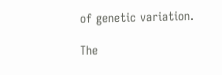of genetic variation.

The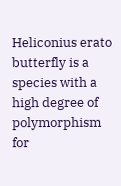Heliconius erato butterfly is a species with a high degree of polymorphism for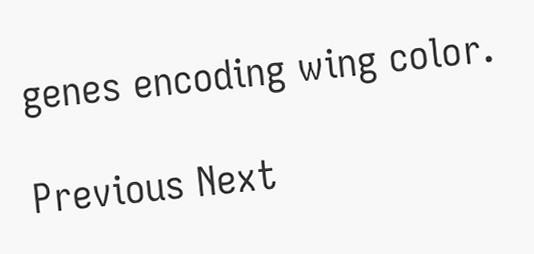genes encoding wing color.

Previous Next